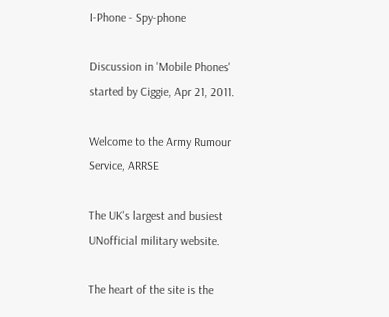I-Phone - Spy-phone

Discussion in 'Mobile Phones' started by Ciggie, Apr 21, 2011.

Welcome to the Army Rumour Service, ARRSE

The UK's largest and busiest UNofficial military website.

The heart of the site is the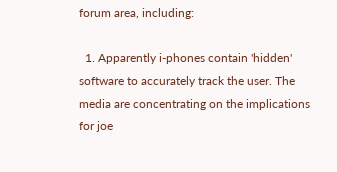forum area, including:

  1. Apparently i-phones contain 'hidden' software to accurately track the user. The media are concentrating on the implications for joe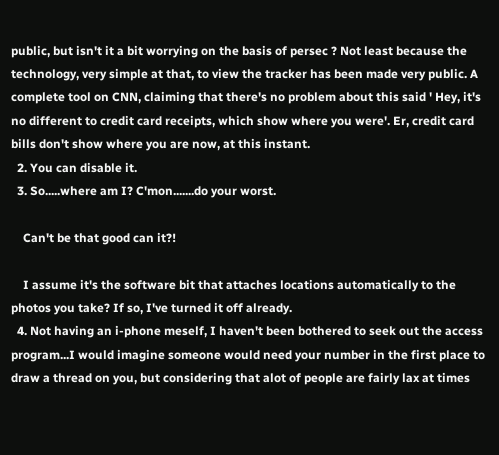public, but isn't it a bit worrying on the basis of persec ? Not least because the technology, very simple at that, to view the tracker has been made very public. A complete tool on CNN, claiming that there's no problem about this said ' Hey, it's no different to credit card receipts, which show where you were'. Er, credit card bills don't show where you are now, at this instant.
  2. You can disable it.
  3. So.....where am I? C'mon.......do your worst.

    Can't be that good can it?!

    I assume it's the software bit that attaches locations automatically to the photos you take? If so, I've turned it off already.
  4. Not having an i-phone meself, I haven't been bothered to seek out the access program...I would imagine someone would need your number in the first place to draw a thread on you, but considering that alot of people are fairly lax at times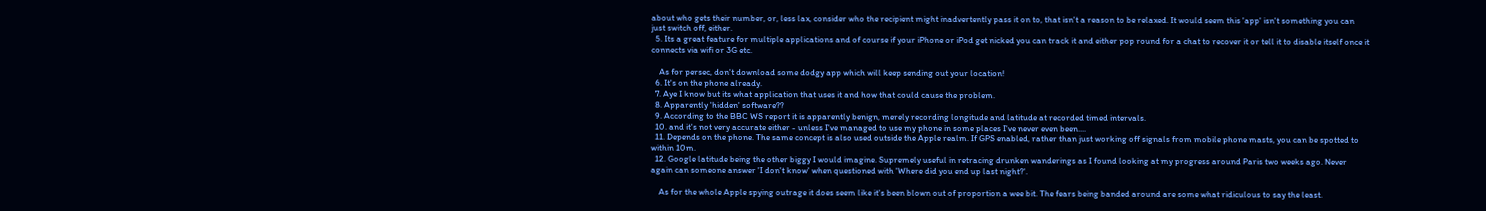about who gets their number, or, less lax, consider who the recipient might inadvertently pass it on to, that isn't a reason to be relaxed. It would seem this 'app' isn't something you can just switch off, either.
  5. Its a great feature for multiple applications and of course if your iPhone or iPod get nicked you can track it and either pop round for a chat to recover it or tell it to disable itself once it connects via wifi or 3G etc.

    As for persec, don't download some dodgy app which will keep sending out your location!
  6. It's on the phone already.
  7. Aye I know but its what application that uses it and how that could cause the problem.
  8. Apparently 'hidden' software??
  9. According to the BBC WS report it is apparently benign, merely recording longitude and latitude at recorded timed intervals.
  10. and it's not very accurate either - unless I've managed to use my phone in some places I've never even been....
  11. Depends on the phone. The same concept is also used outside the Apple realm. If GPS enabled, rather than just working off signals from mobile phone masts, you can be spotted to within 10m.
  12. Google latitude being the other biggy I would imagine. Supremely useful in retracing drunken wanderings as I found looking at my progress around Paris two weeks ago. Never again can someone answer 'I don't know' when questioned with 'Where did you end up last night?'.

    As for the whole Apple spying outrage it does seem like it's been blown out of proportion a wee bit. The fears being banded around are some what ridiculous to say the least.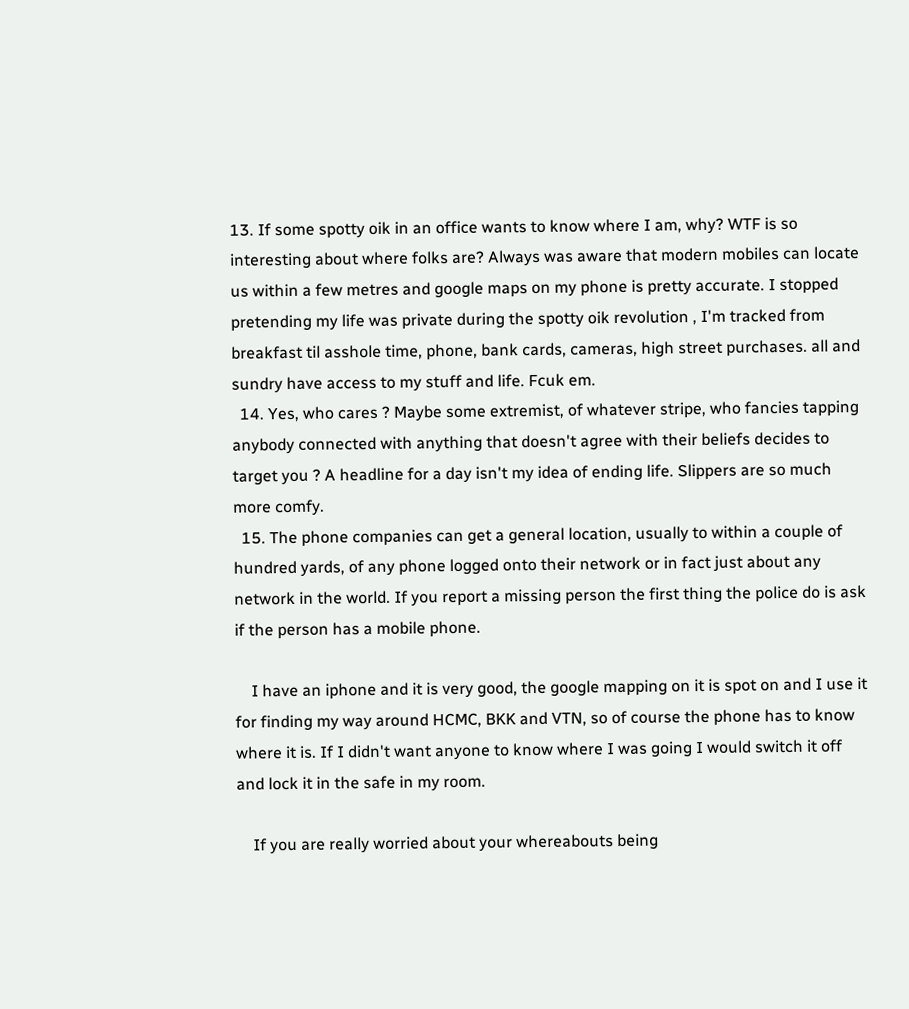13. If some spotty oik in an office wants to know where I am, why? WTF is so interesting about where folks are? Always was aware that modern mobiles can locate us within a few metres and google maps on my phone is pretty accurate. I stopped pretending my life was private during the spotty oik revolution , I'm tracked from breakfast til asshole time, phone, bank cards, cameras, high street purchases. all and sundry have access to my stuff and life. Fcuk em.
  14. Yes, who cares ? Maybe some extremist, of whatever stripe, who fancies tapping anybody connected with anything that doesn't agree with their beliefs decides to target you ? A headline for a day isn't my idea of ending life. Slippers are so much more comfy.
  15. The phone companies can get a general location, usually to within a couple of hundred yards, of any phone logged onto their network or in fact just about any network in the world. If you report a missing person the first thing the police do is ask if the person has a mobile phone.

    I have an iphone and it is very good, the google mapping on it is spot on and I use it for finding my way around HCMC, BKK and VTN, so of course the phone has to know where it is. If I didn't want anyone to know where I was going I would switch it off and lock it in the safe in my room.

    If you are really worried about your whereabouts being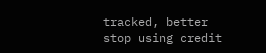tracked, better stop using credit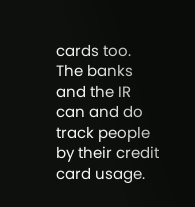cards too. The banks and the IR can and do track people by their credit card usage.